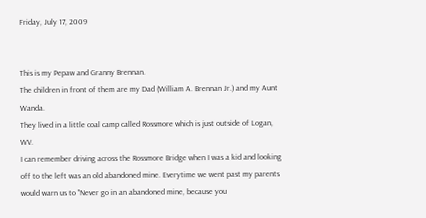Friday, July 17, 2009


This is my Pepaw and Granny Brennan.
The children in front of them are my Dad (William A. Brennan Jr.) and my Aunt Wanda.
They lived in a little coal camp called Rossmore which is just outside of Logan, WV.
I can remember driving across the Rossmore Bridge when I was a kid and looking off to the left was an old abandoned mine. Everytime we went past my parents would warn us to "Never go in an abandoned mine, because you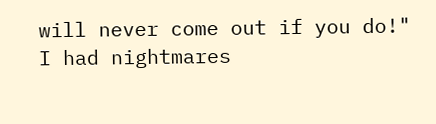will never come out if you do!"
I had nightmares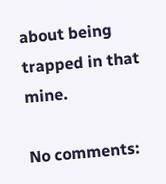about being trapped in that mine.

No comments: